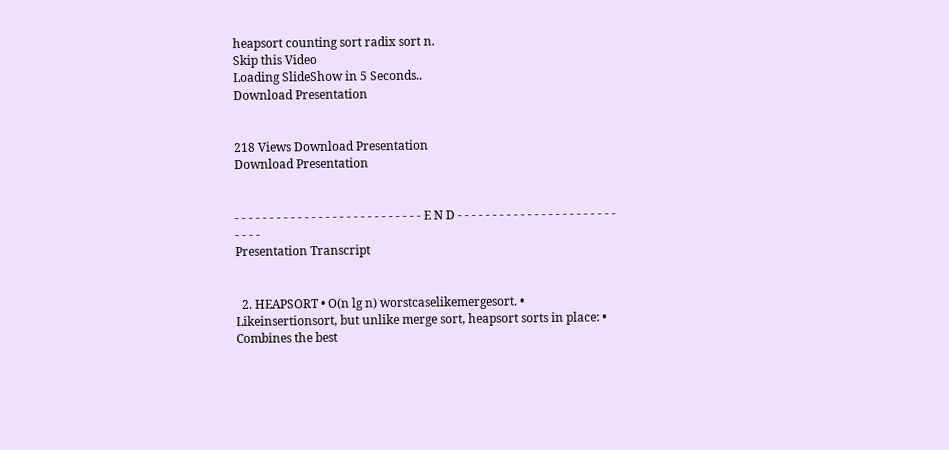heapsort counting sort radix sort n.
Skip this Video
Loading SlideShow in 5 Seconds..
Download Presentation


218 Views Download Presentation
Download Presentation


- - - - - - - - - - - - - - - - - - - - - - - - - - - E N D - - - - - - - - - - - - - - - - - - - - - - - - - - -
Presentation Transcript


  2. HEAPSORT • O(n lg n) worstcaselikemergesort. • Likeinsertionsort, but unlike merge sort, heapsort sorts in place: • Combines the best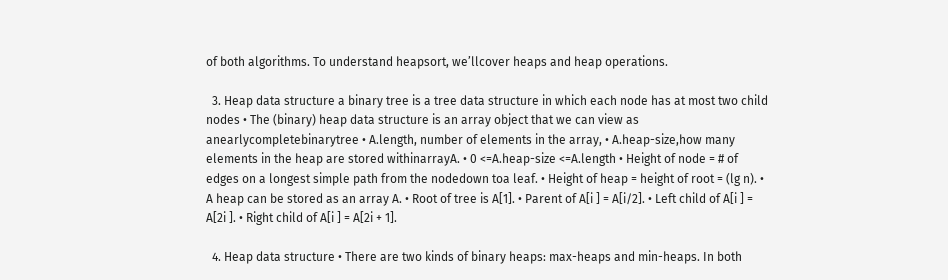of both algorithms. To understand heapsort, we’llcover heaps and heap operations.

  3. Heap data structure a binary tree is a tree data structure in which each node has at most two child nodes • The (binary) heap data structure is an array object that we can view as anearlycompletebinarytree • A.length, number of elements in the array, • A.heap-size,how many elements in the heap are stored withinarrayA. • 0 <=A.heap-size <=A.length • Height of node = # of edges on a longest simple path from the nodedown toa leaf. • Height of heap = height of root = (lg n). • A heap can be stored as an array A. • Root of tree is A[1]. • Parent of A[i ] = A[i/2]. • Left child of A[i ] = A[2i ]. • Right child of A[i ] = A[2i + 1].

  4. Heap data structure • There are two kinds of binary heaps: max-heaps and min-heaps. In both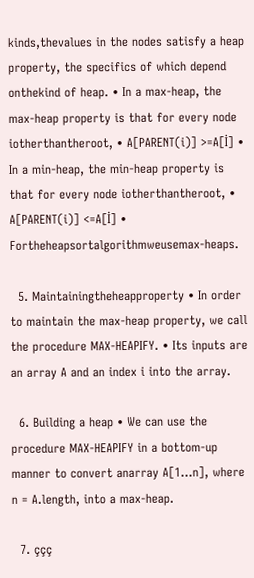kinds,thevalues in the nodes satisfy a heap property, the specifics of which depend onthekind of heap. • In a max-heap, the max-heap property is that for every node iotherthantheroot, • A[PARENT(i)] >=A[İ] • In a min-heap, the min-heap property is that for every node iotherthantheroot, • A[PARENT(i)] <=A[İ] • Fortheheapsortalgorithmweusemax-heaps.

  5. Maintainingtheheapproperty • In order to maintain the max-heap property, we call the procedure MAX-HEAPIFY. • Its inputs are an array A and an index i into the array.

  6. Building a heap • We can use the procedure MAX-HEAPIFY in a bottom-up manner to convert anarray A[1…n], where n = A.length, into a max-heap.

  7. ççç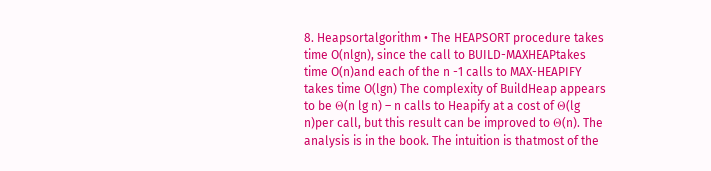8. Heapsortalgorithm • The HEAPSORT procedure takes time O(nlgn), since the call to BUILD-MAXHEAPtakes time O(n)and each of the n -1 calls to MAX-HEAPIFY takes time O(lgn) The complexity of BuildHeap appears to be Θ(n lg n) – n calls to Heapify at a cost of Θ(lg n)per call, but this result can be improved to Θ(n). The analysis is in the book. The intuition is thatmost of the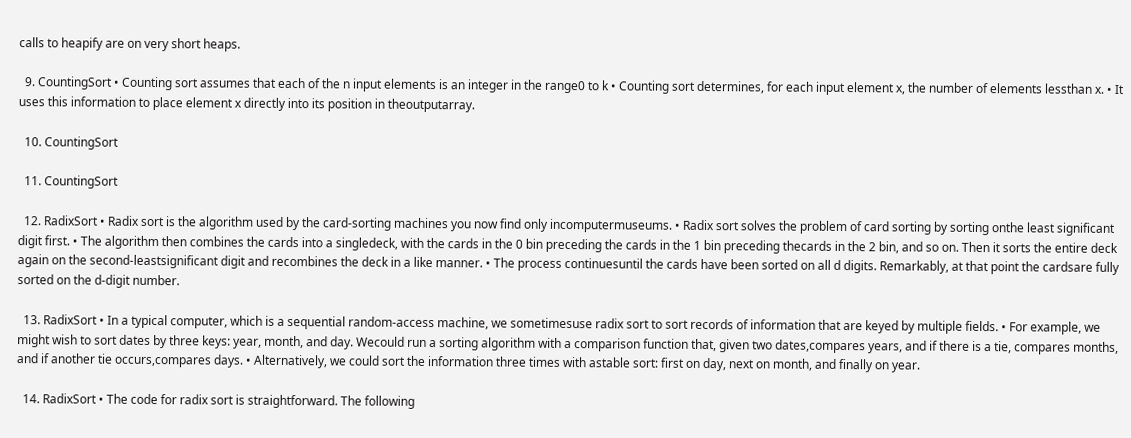calls to heapify are on very short heaps.

  9. CountingSort • Counting sort assumes that each of the n input elements is an integer in the range0 to k • Counting sort determines, for each input element x, the number of elements lessthan x. • It uses this information to place element x directly into its position in theoutputarray.

  10. CountingSort

  11. CountingSort

  12. RadixSort • Radix sort is the algorithm used by the card-sorting machines you now find only incomputermuseums. • Radix sort solves the problem of card sorting by sorting onthe least significant digit first. • The algorithm then combines the cards into a singledeck, with the cards in the 0 bin preceding the cards in the 1 bin preceding thecards in the 2 bin, and so on. Then it sorts the entire deck again on the second-leastsignificant digit and recombines the deck in a like manner. • The process continuesuntil the cards have been sorted on all d digits. Remarkably, at that point the cardsare fully sorted on the d-digit number.

  13. RadixSort • In a typical computer, which is a sequential random-access machine, we sometimesuse radix sort to sort records of information that are keyed by multiple fields. • For example, we might wish to sort dates by three keys: year, month, and day. Wecould run a sorting algorithm with a comparison function that, given two dates,compares years, and if there is a tie, compares months, and if another tie occurs,compares days. • Alternatively, we could sort the information three times with astable sort: first on day, next on month, and finally on year.

  14. RadixSort • The code for radix sort is straightforward. The following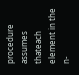procedure assumes thateach element in the n-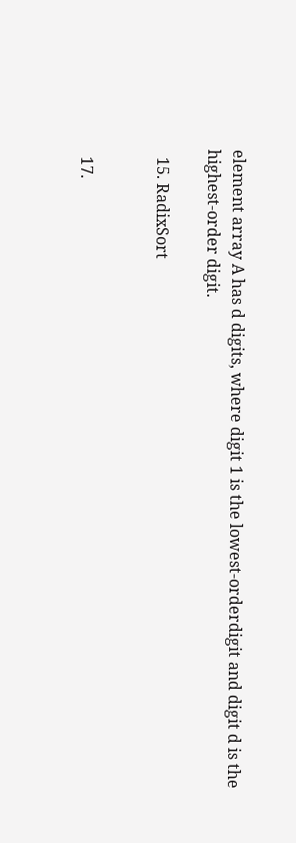element array A has d digits, where digit 1 is the lowest-orderdigit and digit d is the highest-order digit.

  15. RadixSort


  17.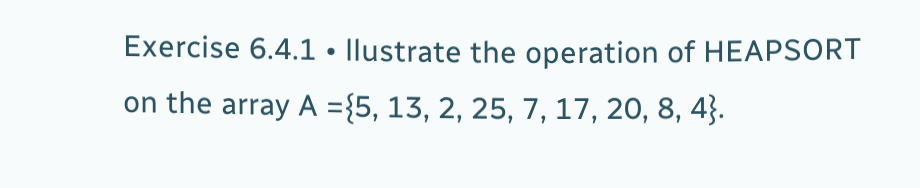Exercise 6.4.1 • llustrate the operation of HEAPSORT on the array A ={5, 13, 2, 25, 7, 17, 20, 8, 4}.